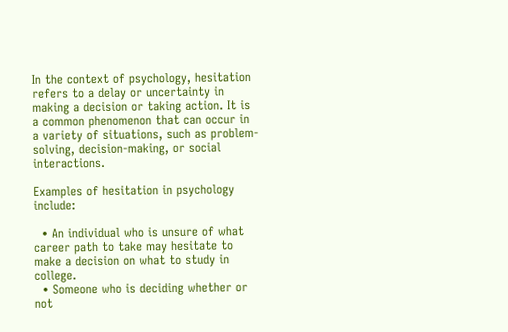In the context of psychology, hesitation refers to a delay or uncertainty in making a decision or taking action. It is a common phenomenon that can occur in a variety of situations, such as problem-solving, decision-making, or social interactions.

Examples of hesitation in psychology include:

  • An individual who is unsure of what career path to take may hesitate to make a decision on what to study in college.
  • Someone who is deciding whether or not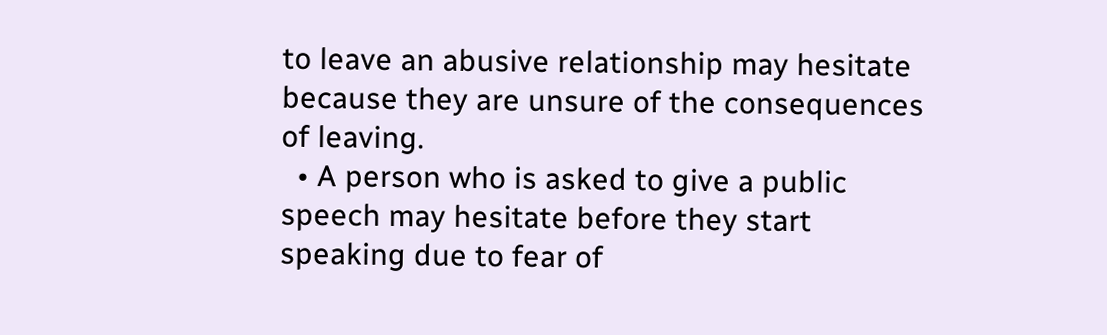to leave an abusive relationship may hesitate because they are unsure of the consequences of leaving.
  • A person who is asked to give a public speech may hesitate before they start speaking due to fear of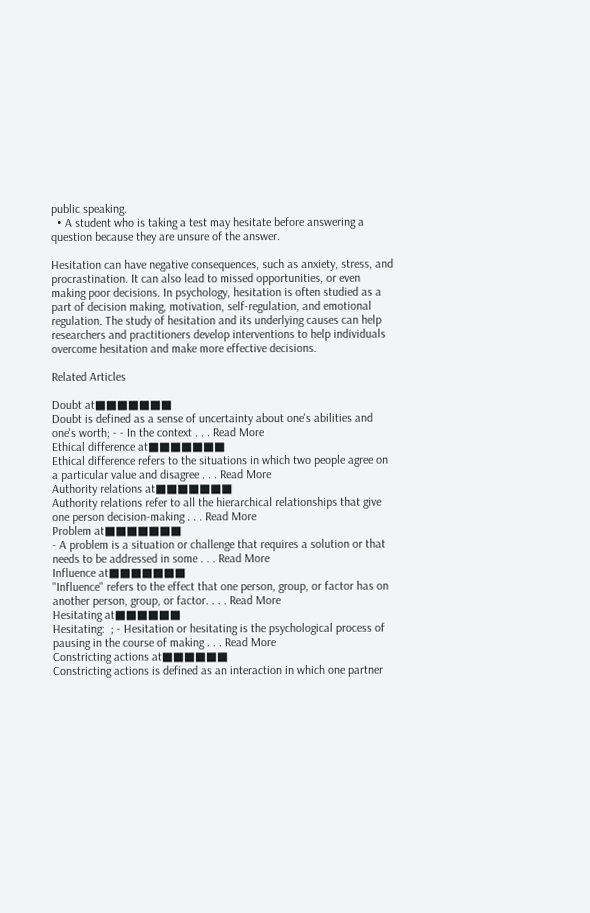public speaking.
  • A student who is taking a test may hesitate before answering a question because they are unsure of the answer.

Hesitation can have negative consequences, such as anxiety, stress, and procrastination. It can also lead to missed opportunities, or even making poor decisions. In psychology, hesitation is often studied as a part of decision making, motivation, self-regulation, and emotional regulation. The study of hesitation and its underlying causes can help researchers and practitioners develop interventions to help individuals overcome hesitation and make more effective decisions.

Related Articles

Doubt at■■■■■■■
Doubt is defined as a sense of uncertainty about one's abilities and one's worth; - - In the context . . . Read More
Ethical difference at■■■■■■■
Ethical difference refers to the situations in which two people agree on a particular value and disagree . . . Read More
Authority relations at■■■■■■■
Authority relations refer to all the hierarchical relationships that give one person decision-making . . . Read More
Problem at■■■■■■■
- A problem is a situation or challenge that requires a solution or that needs to be addressed in some . . . Read More
Influence at■■■■■■■
"Influence" refers to the effect that one person, group, or factor has on another person, group, or factor. . . . Read More
Hesitating at■■■■■■
Hesitating:  ; - Hesitation or hesitating is the psychological process of pausing in the course of making . . . Read More
Constricting actions at■■■■■■
Constricting actions is defined as an interaction in which one partner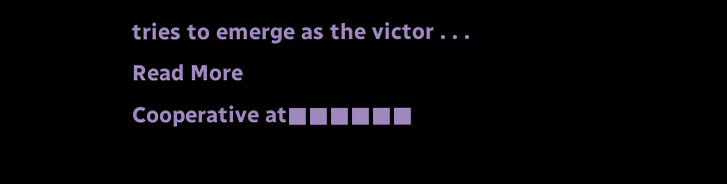tries to emerge as the victor . . . Read More
Cooperative at■■■■■■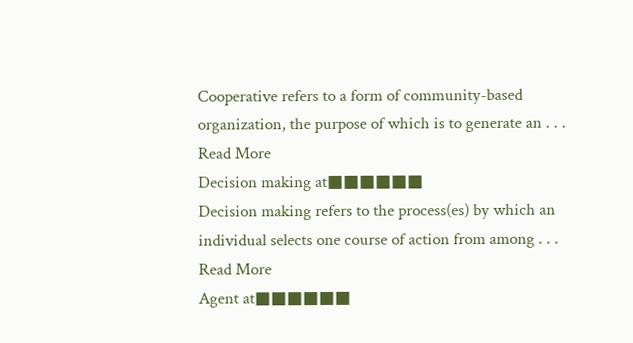Cooperative refers to a form of community-based organization, the purpose of which is to generate an . . . Read More
Decision making at■■■■■■
Decision making refers to the process(es) by which an individual selects one course of action from among . . . Read More
Agent at■■■■■■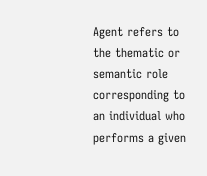Agent refers to the thematic or semantic role corresponding to an individual who performs a given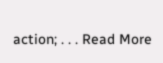action; . . . Read More